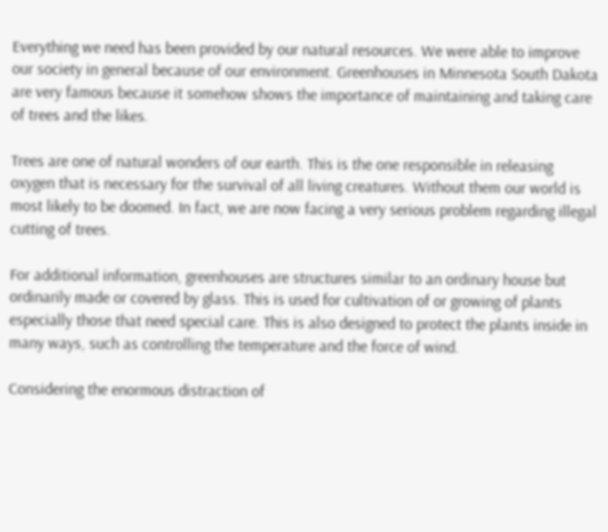Everything we need has been provided by our natural resources. We were able to improve our society in general because of our environment. Greenhouses in Minnesota South Dakota are very famous because it somehow shows the importance of maintaining and taking care of trees and the likes.

Trees are one of natural wonders of our earth. This is the one responsible in releasing oxygen that is necessary for the survival of all living creatures. Without them our world is most likely to be doomed. In fact, we are now facing a very serious problem regarding illegal cutting of trees.

For additional information, greenhouses are structures similar to an ordinary house but ordinarily made or covered by glass. This is used for cultivation of or growing of plants especially those that need special care. This is also designed to protect the plants inside in many ways, such as controlling the temperature and the force of wind.

Considering the enormous distraction of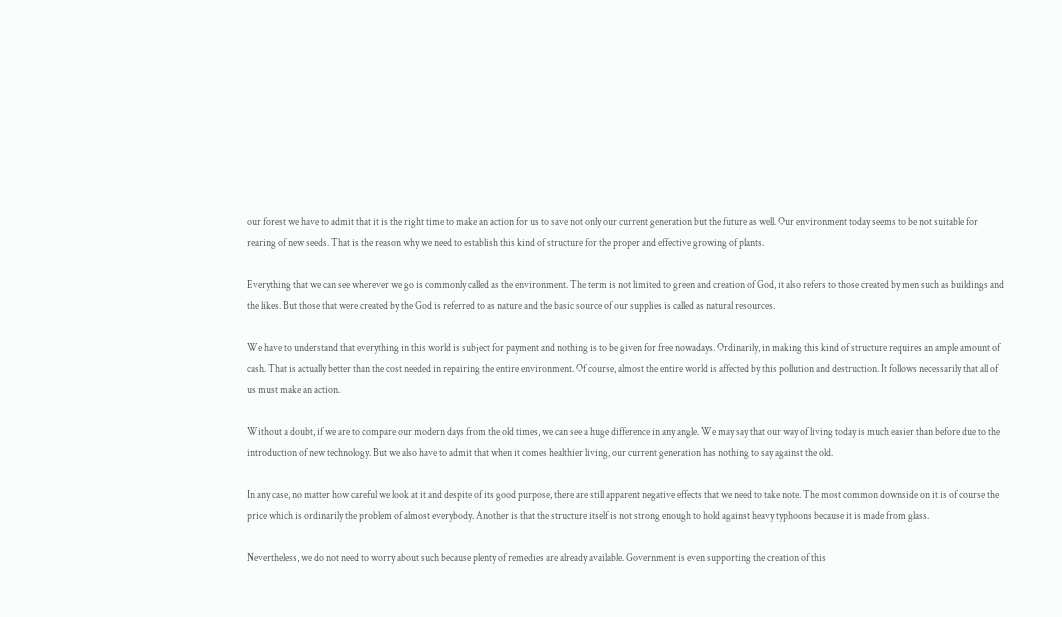our forest we have to admit that it is the right time to make an action for us to save not only our current generation but the future as well. Our environment today seems to be not suitable for rearing of new seeds. That is the reason why we need to establish this kind of structure for the proper and effective growing of plants.

Everything that we can see wherever we go is commonly called as the environment. The term is not limited to green and creation of God, it also refers to those created by men such as buildings and the likes. But those that were created by the God is referred to as nature and the basic source of our supplies is called as natural resources.

We have to understand that everything in this world is subject for payment and nothing is to be given for free nowadays. Ordinarily, in making this kind of structure requires an ample amount of cash. That is actually better than the cost needed in repairing the entire environment. Of course, almost the entire world is affected by this pollution and destruction. It follows necessarily that all of us must make an action.

Without a doubt, if we are to compare our modern days from the old times, we can see a huge difference in any angle. We may say that our way of living today is much easier than before due to the introduction of new technology. But we also have to admit that when it comes healthier living, our current generation has nothing to say against the old.

In any case, no matter how careful we look at it and despite of its good purpose, there are still apparent negative effects that we need to take note. The most common downside on it is of course the price which is ordinarily the problem of almost everybody. Another is that the structure itself is not strong enough to hold against heavy typhoons because it is made from glass.

Nevertheless, we do not need to worry about such because plenty of remedies are already available. Government is even supporting the creation of this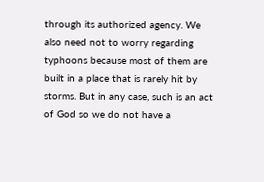through its authorized agency. We also need not to worry regarding typhoons because most of them are built in a place that is rarely hit by storms. But in any case, such is an act of God so we do not have a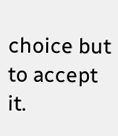choice but to accept it.